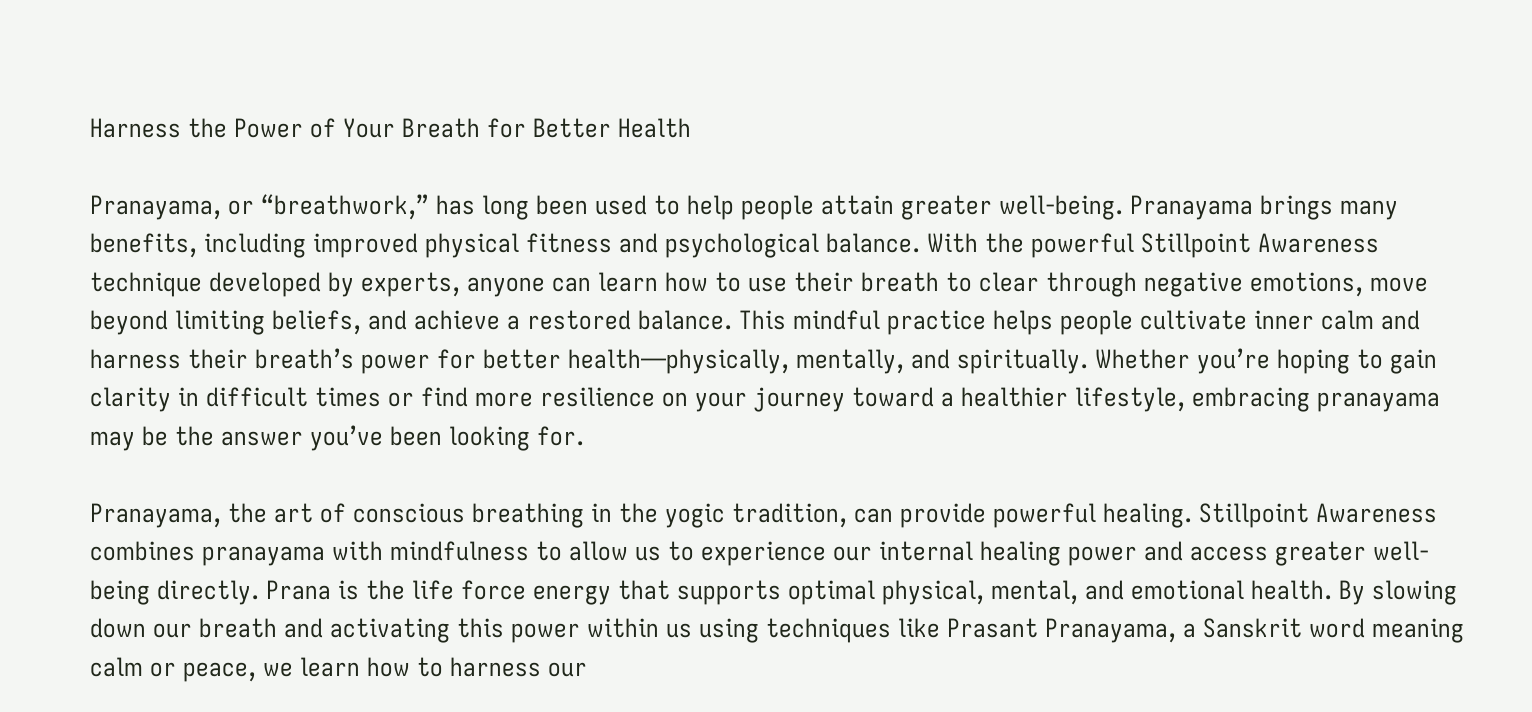Harness the Power of Your Breath for Better Health

Pranayama, or “breathwork,” has long been used to help people attain greater well-being. Pranayama brings many benefits, including improved physical fitness and psychological balance. With the powerful Stillpoint Awareness technique developed by experts, anyone can learn how to use their breath to clear through negative emotions, move beyond limiting beliefs, and achieve a restored balance. This mindful practice helps people cultivate inner calm and harness their breath’s power for better health—physically, mentally, and spiritually. Whether you’re hoping to gain clarity in difficult times or find more resilience on your journey toward a healthier lifestyle, embracing pranayama may be the answer you’ve been looking for.

Pranayama, the art of conscious breathing in the yogic tradition, can provide powerful healing. Stillpoint Awareness combines pranayama with mindfulness to allow us to experience our internal healing power and access greater well-being directly. Prana is the life force energy that supports optimal physical, mental, and emotional health. By slowing down our breath and activating this power within us using techniques like Prasant Pranayama, a Sanskrit word meaning calm or peace, we learn how to harness our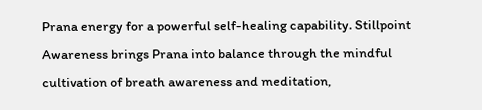Prana energy for a powerful self-healing capability. Stillpoint Awareness brings Prana into balance through the mindful cultivation of breath awareness and meditation,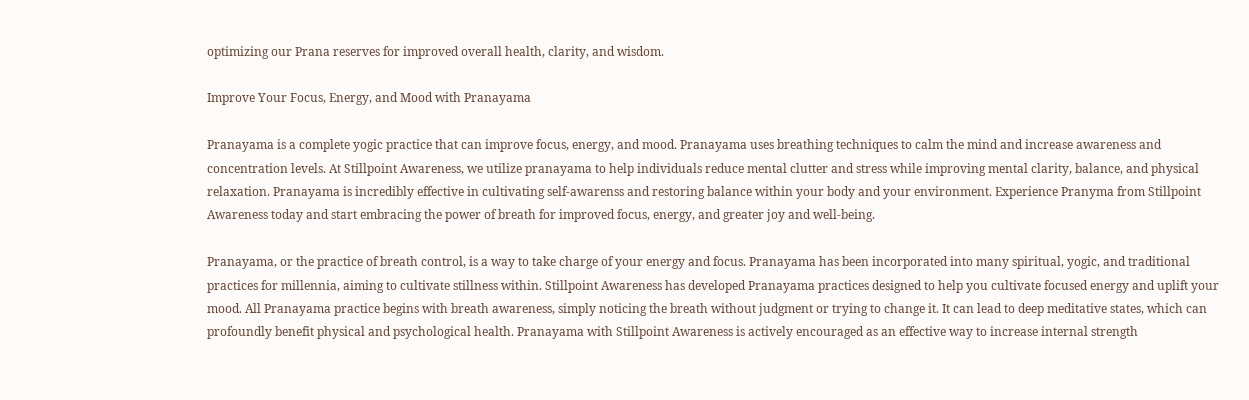optimizing our Prana reserves for improved overall health, clarity, and wisdom.

Improve Your Focus, Energy, and Mood with Pranayama

Pranayama is a complete yogic practice that can improve focus, energy, and mood. Pranayama uses breathing techniques to calm the mind and increase awareness and concentration levels. At Stillpoint Awareness, we utilize pranayama to help individuals reduce mental clutter and stress while improving mental clarity, balance, and physical relaxation. Pranayama is incredibly effective in cultivating self-awarenss and restoring balance within your body and your environment. Experience Pranyma from Stillpoint Awareness today and start embracing the power of breath for improved focus, energy, and greater joy and well-being.

Pranayama, or the practice of breath control, is a way to take charge of your energy and focus. Pranayama has been incorporated into many spiritual, yogic, and traditional practices for millennia, aiming to cultivate stillness within. Stillpoint Awareness has developed Pranayama practices designed to help you cultivate focused energy and uplift your mood. All Pranayama practice begins with breath awareness, simply noticing the breath without judgment or trying to change it. It can lead to deep meditative states, which can profoundly benefit physical and psychological health. Pranayama with Stillpoint Awareness is actively encouraged as an effective way to increase internal strength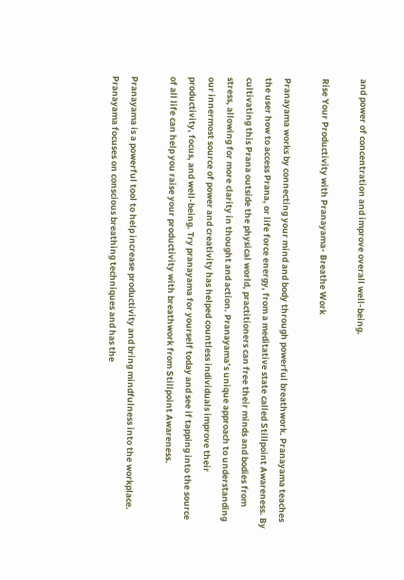and power of concentration and improve overall well-being.

Rise Your Productivity with Pranayama- Breathe Work

Pranayama works by connecting your mind and body through powerful breathwork. Pranayama teaches the user how to access Prana, or life force energy, from a meditative state called Stillpoint Awareness. By cultivating this Prana outside the physical world, practitioners can free their minds and bodies from stress, allowing for more clarity in thought and action. Pranayama’s unique approach to understanding our innermost source of power and creativity has helped countless individuals improve their productivity, focus, and well-being. Try pranayama for yourself today and see if tapping into the source of all life can help you raise your productivity with breathwork from Stillpoint Awareness.

Pranayama is a powerful tool to help increase productivity and bring mindfulness into the workplace. Pranayama focuses on conscious breathing techniques and has the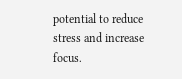potential to reduce stress and increase focus.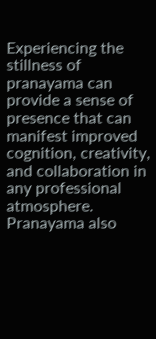Experiencing the stillness of pranayama can provide a sense of presence that can manifest improved cognition, creativity, and collaboration in any professional atmosphere. Pranayama also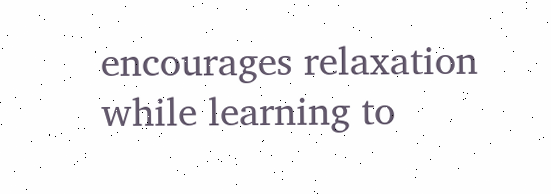encourages relaxation while learning to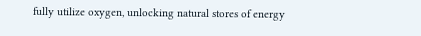fully utilize oxygen, unlocking natural stores of energy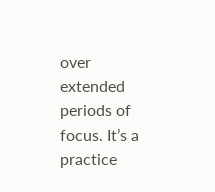over extended periods of focus. It’s a practice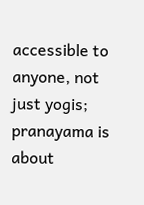accessible to anyone, not just yogis; pranayama is about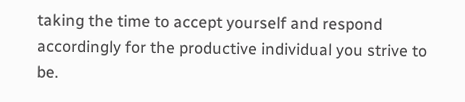taking the time to accept yourself and respond accordingly for the productive individual you strive to be.